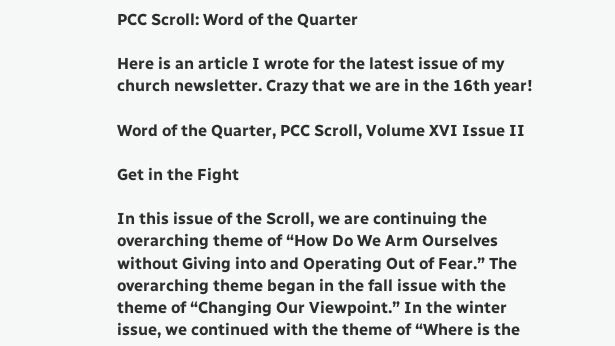PCC Scroll: Word of the Quarter

Here is an article I wrote for the latest issue of my church newsletter. Crazy that we are in the 16th year!

Word of the Quarter, PCC Scroll, Volume XVI Issue II

Get in the Fight

In this issue of the Scroll, we are continuing the overarching theme of “How Do We Arm Ourselves without Giving into and Operating Out of Fear.” The overarching theme began in the fall issue with the theme of “Changing Our Viewpoint.” In the winter issue, we continued with the theme of “Where is the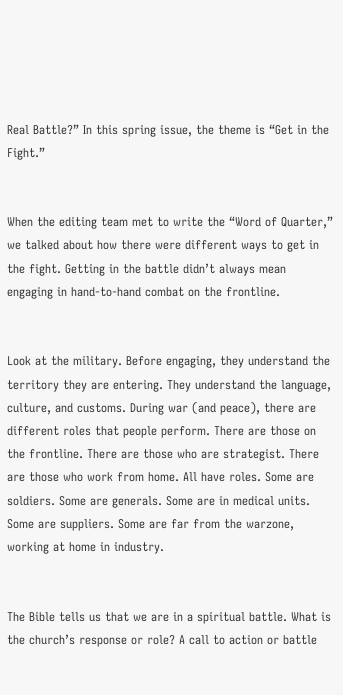Real Battle?” In this spring issue, the theme is “Get in the Fight.”


When the editing team met to write the “Word of Quarter,” we talked about how there were different ways to get in the fight. Getting in the battle didn’t always mean engaging in hand-to-hand combat on the frontline.


Look at the military. Before engaging, they understand the territory they are entering. They understand the language, culture, and customs. During war (and peace), there are different roles that people perform. There are those on the frontline. There are those who are strategist. There are those who work from home. All have roles. Some are soldiers. Some are generals. Some are in medical units. Some are suppliers. Some are far from the warzone, working at home in industry.


The Bible tells us that we are in a spiritual battle. What is the church’s response or role? A call to action or battle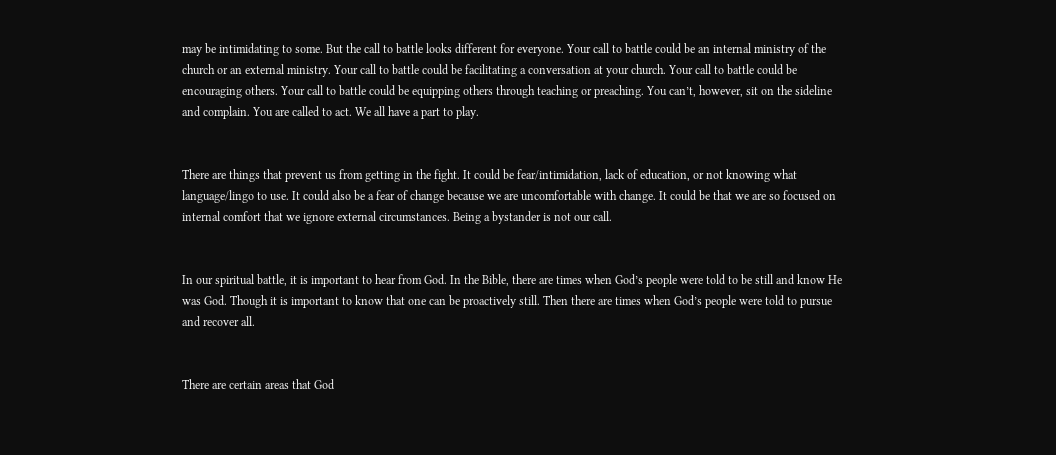may be intimidating to some. But the call to battle looks different for everyone. Your call to battle could be an internal ministry of the church or an external ministry. Your call to battle could be facilitating a conversation at your church. Your call to battle could be encouraging others. Your call to battle could be equipping others through teaching or preaching. You can’t, however, sit on the sideline and complain. You are called to act. We all have a part to play.


There are things that prevent us from getting in the fight. It could be fear/intimidation, lack of education, or not knowing what language/lingo to use. It could also be a fear of change because we are uncomfortable with change. It could be that we are so focused on internal comfort that we ignore external circumstances. Being a bystander is not our call.


In our spiritual battle, it is important to hear from God. In the Bible, there are times when God’s people were told to be still and know He was God. Though it is important to know that one can be proactively still. Then there are times when God’s people were told to pursue and recover all.


There are certain areas that God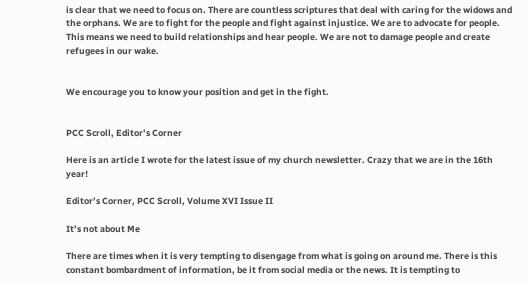is clear that we need to focus on. There are countless scriptures that deal with caring for the widows and the orphans. We are to fight for the people and fight against injustice. We are to advocate for people. This means we need to build relationships and hear people. We are not to damage people and create refugees in our wake.


We encourage you to know your position and get in the fight.


PCC Scroll, Editor’s Corner

Here is an article I wrote for the latest issue of my church newsletter. Crazy that we are in the 16th year!

Editor’s Corner, PCC Scroll, Volume XVI Issue II

It’s not about Me

There are times when it is very tempting to disengage from what is going on around me. There is this constant bombardment of information, be it from social media or the news. It is tempting to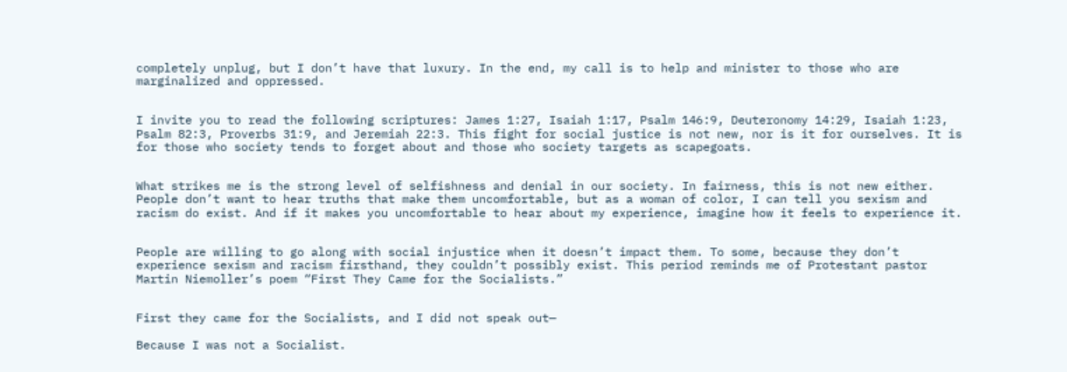completely unplug, but I don’t have that luxury. In the end, my call is to help and minister to those who are marginalized and oppressed.


I invite you to read the following scriptures: James 1:27, Isaiah 1:17, Psalm 146:9, Deuteronomy 14:29, Isaiah 1:23, Psalm 82:3, Proverbs 31:9, and Jeremiah 22:3. This fight for social justice is not new, nor is it for ourselves. It is for those who society tends to forget about and those who society targets as scapegoats.


What strikes me is the strong level of selfishness and denial in our society. In fairness, this is not new either. People don’t want to hear truths that make them uncomfortable, but as a woman of color, I can tell you sexism and racism do exist. And if it makes you uncomfortable to hear about my experience, imagine how it feels to experience it.


People are willing to go along with social injustice when it doesn’t impact them. To some, because they don’t experience sexism and racism firsthand, they couldn’t possibly exist. This period reminds me of Protestant pastor Martin Niemoller’s poem “First They Came for the Socialists.”


First they came for the Socialists, and I did not speak out—

Because I was not a Socialist.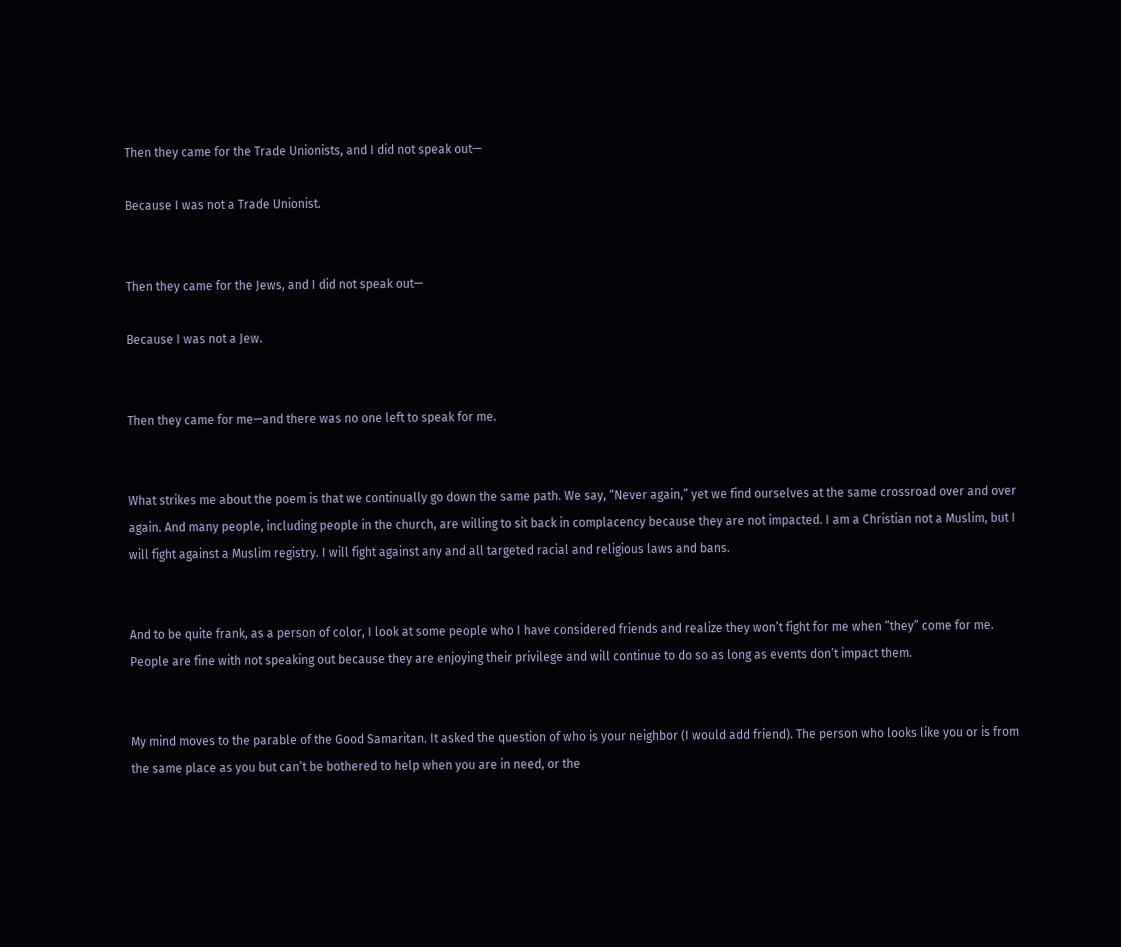Then they came for the Trade Unionists, and I did not speak out—

Because I was not a Trade Unionist.


Then they came for the Jews, and I did not speak out—

Because I was not a Jew.


Then they came for me—and there was no one left to speak for me.


What strikes me about the poem is that we continually go down the same path. We say, “Never again,” yet we find ourselves at the same crossroad over and over again. And many people, including people in the church, are willing to sit back in complacency because they are not impacted. I am a Christian not a Muslim, but I will fight against a Muslim registry. I will fight against any and all targeted racial and religious laws and bans.


And to be quite frank, as a person of color, I look at some people who I have considered friends and realize they won’t fight for me when “they” come for me. People are fine with not speaking out because they are enjoying their privilege and will continue to do so as long as events don’t impact them.


My mind moves to the parable of the Good Samaritan. It asked the question of who is your neighbor (I would add friend). The person who looks like you or is from the same place as you but can’t be bothered to help when you are in need, or the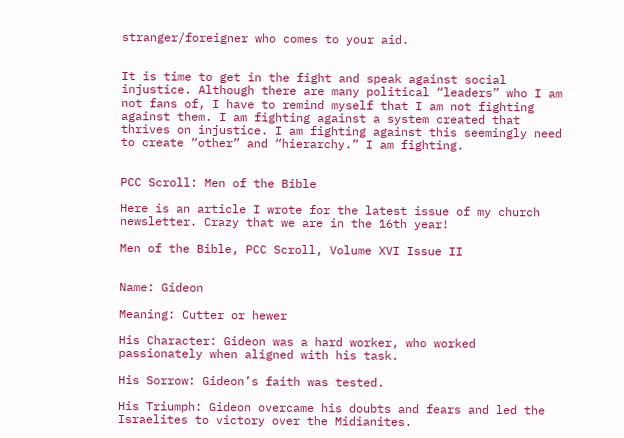stranger/foreigner who comes to your aid.


It is time to get in the fight and speak against social injustice. Although there are many political “leaders” who I am not fans of, I have to remind myself that I am not fighting against them. I am fighting against a system created that thrives on injustice. I am fighting against this seemingly need to create “other” and “hierarchy.” I am fighting.


PCC Scroll: Men of the Bible

Here is an article I wrote for the latest issue of my church newsletter. Crazy that we are in the 16th year!

Men of the Bible, PCC Scroll, Volume XVI Issue II


Name: Gideon

Meaning: Cutter or hewer

His Character: Gideon was a hard worker, who worked passionately when aligned with his task.

His Sorrow: Gideon’s faith was tested.

His Triumph: Gideon overcame his doubts and fears and led the Israelites to victory over the Midianites.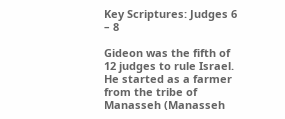Key Scriptures: Judges 6 – 8

Gideon was the fifth of 12 judges to rule Israel. He started as a farmer from the tribe of Manasseh (Manasseh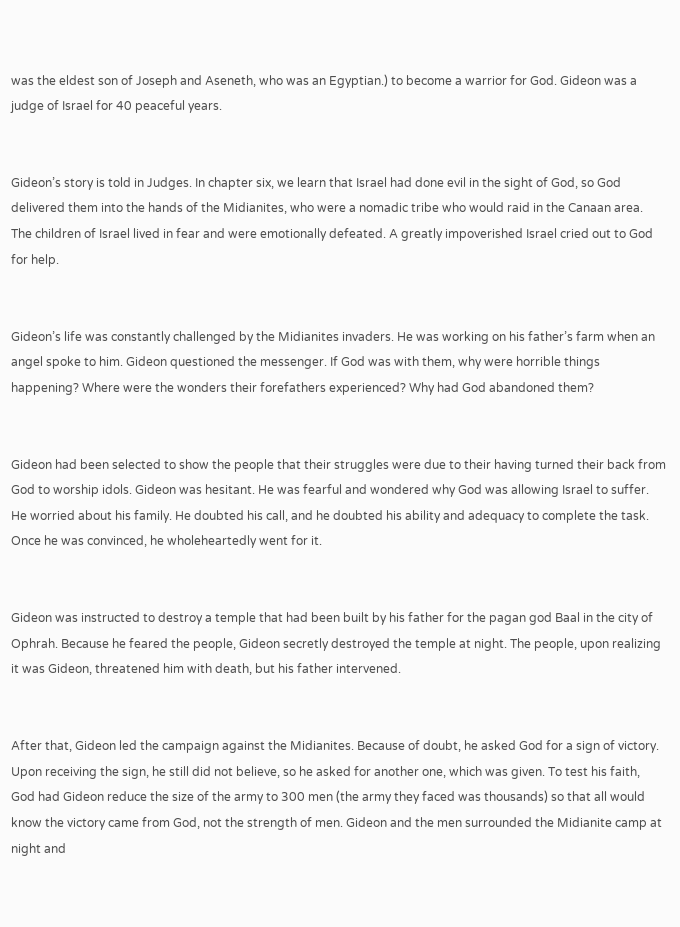was the eldest son of Joseph and Aseneth, who was an Egyptian.) to become a warrior for God. Gideon was a judge of Israel for 40 peaceful years.


Gideon’s story is told in Judges. In chapter six, we learn that Israel had done evil in the sight of God, so God delivered them into the hands of the Midianites, who were a nomadic tribe who would raid in the Canaan area. The children of Israel lived in fear and were emotionally defeated. A greatly impoverished Israel cried out to God for help.


Gideon’s life was constantly challenged by the Midianites invaders. He was working on his father’s farm when an angel spoke to him. Gideon questioned the messenger. If God was with them, why were horrible things happening? Where were the wonders their forefathers experienced? Why had God abandoned them?


Gideon had been selected to show the people that their struggles were due to their having turned their back from God to worship idols. Gideon was hesitant. He was fearful and wondered why God was allowing Israel to suffer. He worried about his family. He doubted his call, and he doubted his ability and adequacy to complete the task. Once he was convinced, he wholeheartedly went for it.


Gideon was instructed to destroy a temple that had been built by his father for the pagan god Baal in the city of Ophrah. Because he feared the people, Gideon secretly destroyed the temple at night. The people, upon realizing it was Gideon, threatened him with death, but his father intervened.


After that, Gideon led the campaign against the Midianites. Because of doubt, he asked God for a sign of victory. Upon receiving the sign, he still did not believe, so he asked for another one, which was given. To test his faith, God had Gideon reduce the size of the army to 300 men (the army they faced was thousands) so that all would know the victory came from God, not the strength of men. Gideon and the men surrounded the Midianite camp at night and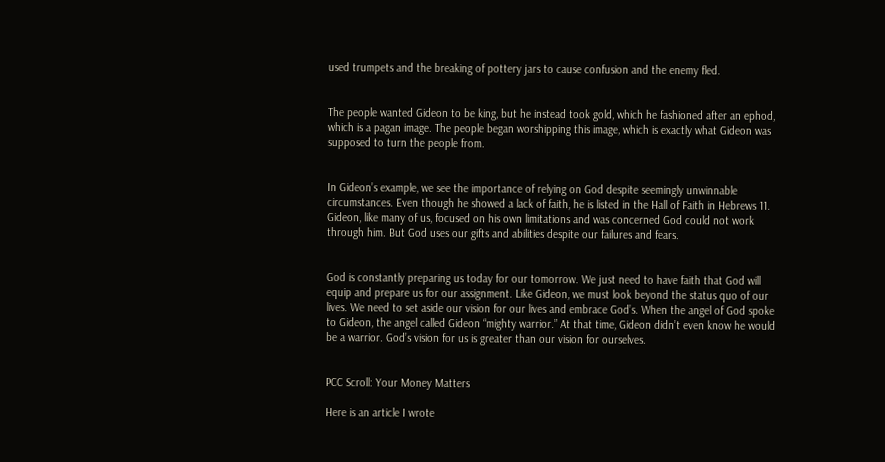used trumpets and the breaking of pottery jars to cause confusion and the enemy fled.


The people wanted Gideon to be king, but he instead took gold, which he fashioned after an ephod, which is a pagan image. The people began worshipping this image, which is exactly what Gideon was supposed to turn the people from.


In Gideon’s example, we see the importance of relying on God despite seemingly unwinnable circumstances. Even though he showed a lack of faith, he is listed in the Hall of Faith in Hebrews 11. Gideon, like many of us, focused on his own limitations and was concerned God could not work through him. But God uses our gifts and abilities despite our failures and fears.


God is constantly preparing us today for our tomorrow. We just need to have faith that God will equip and prepare us for our assignment. Like Gideon, we must look beyond the status quo of our lives. We need to set aside our vision for our lives and embrace God’s. When the angel of God spoke to Gideon, the angel called Gideon “mighty warrior.” At that time, Gideon didn’t even know he would be a warrior. God’s vision for us is greater than our vision for ourselves.


PCC Scroll: Your Money Matters

Here is an article I wrote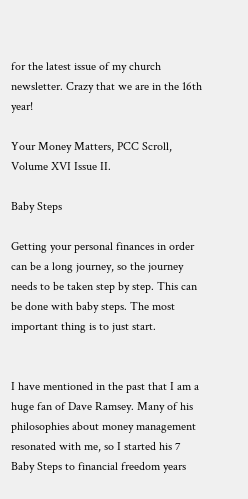for the latest issue of my church newsletter. Crazy that we are in the 16th year!

Your Money Matters, PCC Scroll, Volume XVI Issue II.

Baby Steps

Getting your personal finances in order can be a long journey, so the journey needs to be taken step by step. This can be done with baby steps. The most important thing is to just start.


I have mentioned in the past that I am a huge fan of Dave Ramsey. Many of his philosophies about money management resonated with me, so I started his 7 Baby Steps to financial freedom years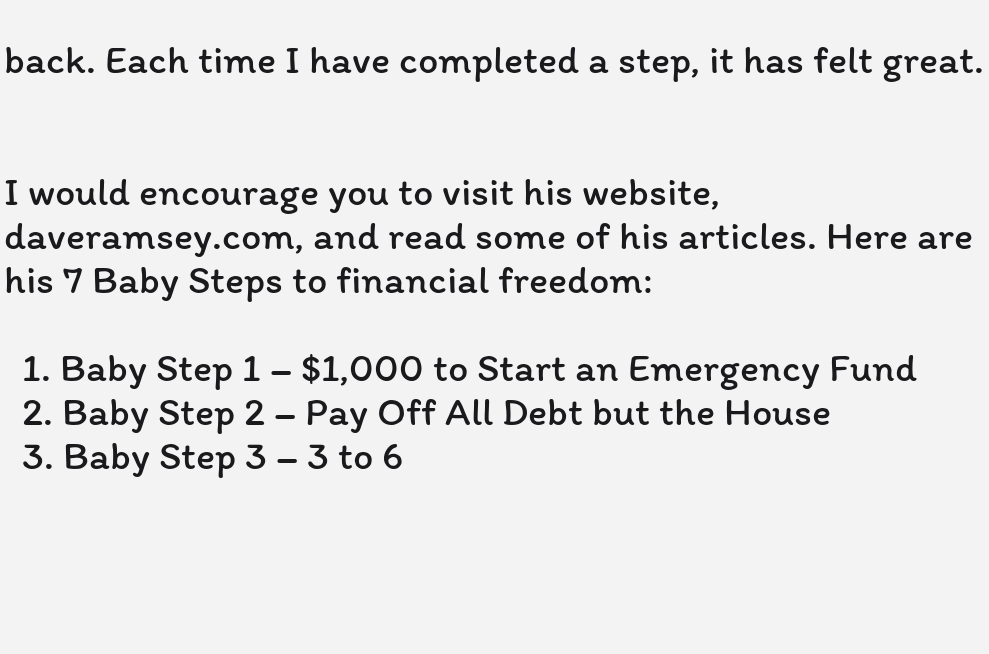back. Each time I have completed a step, it has felt great.


I would encourage you to visit his website, daveramsey.com, and read some of his articles. Here are his 7 Baby Steps to financial freedom:

  1. Baby Step 1 – $1,000 to Start an Emergency Fund
  2. Baby Step 2 – Pay Off All Debt but the House
  3. Baby Step 3 – 3 to 6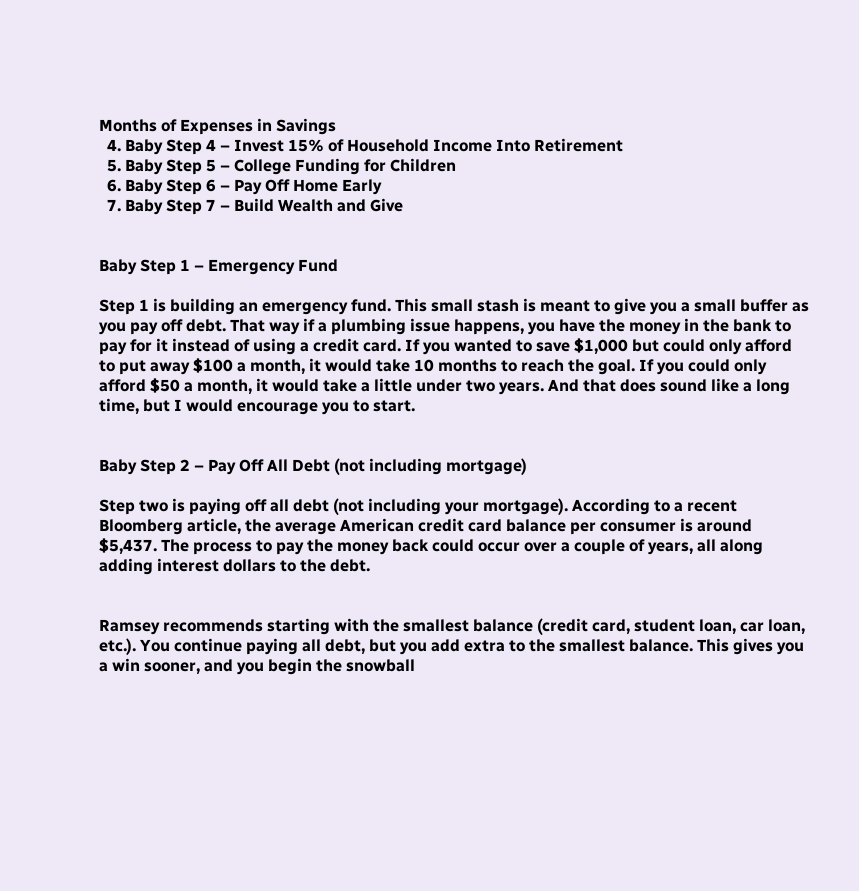Months of Expenses in Savings
  4. Baby Step 4 – Invest 15% of Household Income Into Retirement
  5. Baby Step 5 – College Funding for Children
  6. Baby Step 6 – Pay Off Home Early
  7. Baby Step 7 – Build Wealth and Give


Baby Step 1 – Emergency Fund

Step 1 is building an emergency fund. This small stash is meant to give you a small buffer as you pay off debt. That way if a plumbing issue happens, you have the money in the bank to pay for it instead of using a credit card. If you wanted to save $1,000 but could only afford to put away $100 a month, it would take 10 months to reach the goal. If you could only afford $50 a month, it would take a little under two years. And that does sound like a long time, but I would encourage you to start.


Baby Step 2 – Pay Off All Debt (not including mortgage)

Step two is paying off all debt (not including your mortgage). According to a recent Bloomberg article, the average American credit card balance per consumer is around $5,437. The process to pay the money back could occur over a couple of years, all along adding interest dollars to the debt.


Ramsey recommends starting with the smallest balance (credit card, student loan, car loan, etc.). You continue paying all debt, but you add extra to the smallest balance. This gives you a win sooner, and you begin the snowball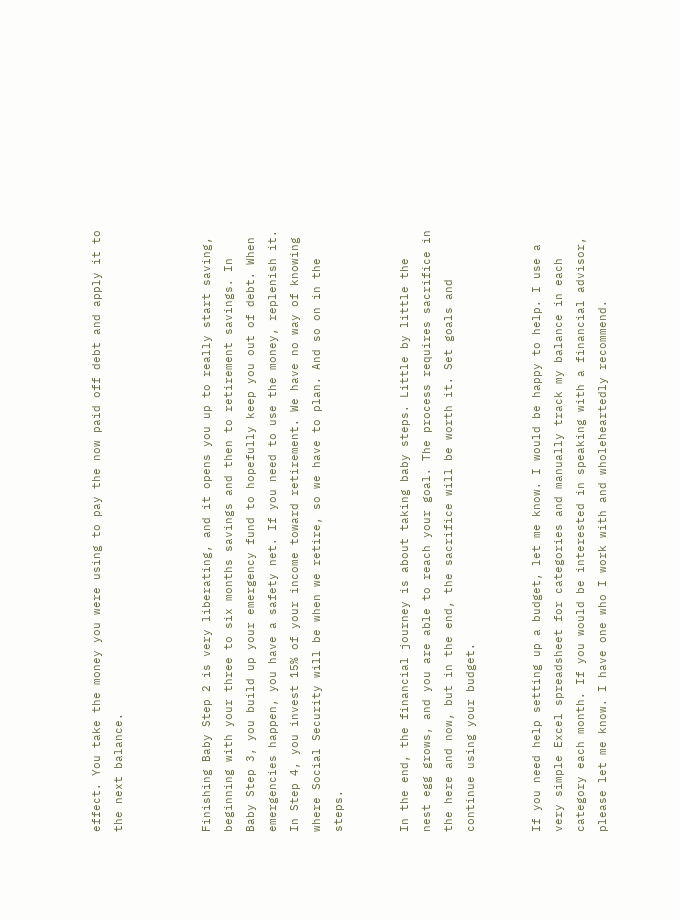effect. You take the money you were using to pay the now paid off debt and apply it to the next balance.



Finishing Baby Step 2 is very liberating, and it opens you up to really start saving, beginning with your three to six months savings and then to retirement savings. In Baby Step 3, you build up your emergency fund to hopefully keep you out of debt. When emergencies happen, you have a safety net. If you need to use the money, replenish it. In Step 4, you invest 15% of your income toward retirement. We have no way of knowing where Social Security will be when we retire, so we have to plan. And so on in the steps.


In the end, the financial journey is about taking baby steps. Little by little the nest egg grows, and you are able to reach your goal. The process requires sacrifice in the here and now, but in the end, the sacrifice will be worth it. Set goals and continue using your budget.


If you need help setting up a budget, let me know. I would be happy to help. I use a very simple Excel spreadsheet for categories and manually track my balance in each category each month. If you would be interested in speaking with a financial advisor, please let me know. I have one who I work with and wholeheartedly recommend.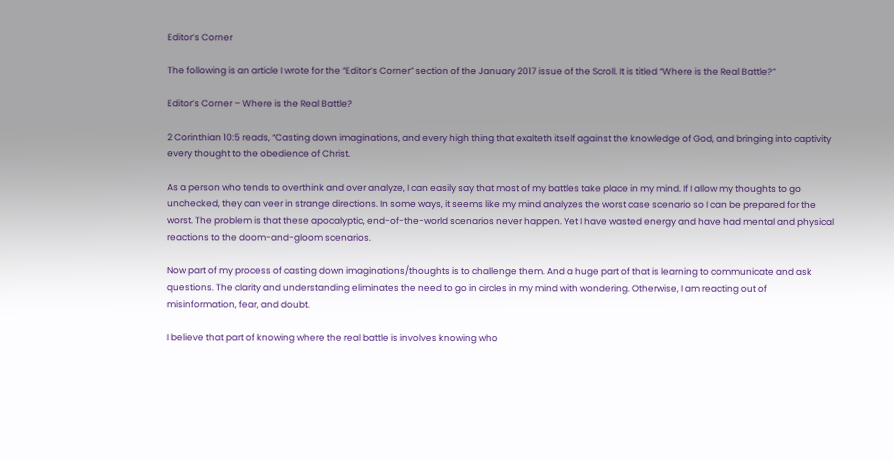Editor’s Corner

The following is an article I wrote for the “Editor’s Corner” section of the January 2017 issue of the Scroll. It is titled “Where is the Real Battle?”

Editor’s Corner – Where is the Real Battle?

2 Corinthian 10:5 reads, “Casting down imaginations, and every high thing that exalteth itself against the knowledge of God, and bringing into captivity every thought to the obedience of Christ.

As a person who tends to overthink and over analyze, I can easily say that most of my battles take place in my mind. If I allow my thoughts to go unchecked, they can veer in strange directions. In some ways, it seems like my mind analyzes the worst case scenario so I can be prepared for the worst. The problem is that these apocalyptic, end-of-the-world scenarios never happen. Yet I have wasted energy and have had mental and physical reactions to the doom-and-gloom scenarios.

Now part of my process of casting down imaginations/thoughts is to challenge them. And a huge part of that is learning to communicate and ask questions. The clarity and understanding eliminates the need to go in circles in my mind with wondering. Otherwise, I am reacting out of misinformation, fear, and doubt.

I believe that part of knowing where the real battle is involves knowing who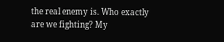the real enemy is. Who exactly are we fighting? My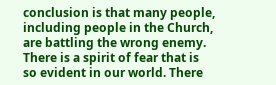conclusion is that many people, including people in the Church, are battling the wrong enemy. There is a spirit of fear that is so evident in our world. There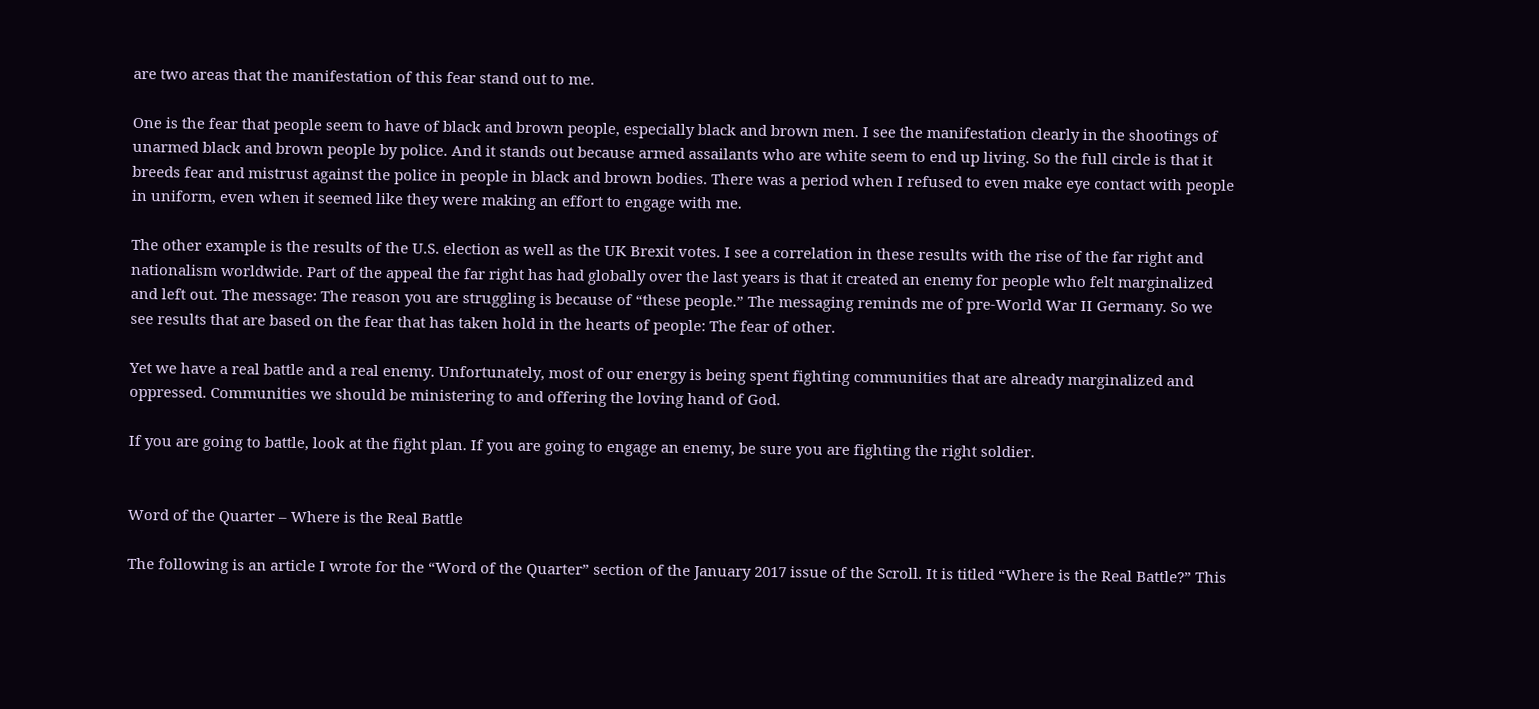are two areas that the manifestation of this fear stand out to me.

One is the fear that people seem to have of black and brown people, especially black and brown men. I see the manifestation clearly in the shootings of unarmed black and brown people by police. And it stands out because armed assailants who are white seem to end up living. So the full circle is that it breeds fear and mistrust against the police in people in black and brown bodies. There was a period when I refused to even make eye contact with people in uniform, even when it seemed like they were making an effort to engage with me.

The other example is the results of the U.S. election as well as the UK Brexit votes. I see a correlation in these results with the rise of the far right and nationalism worldwide. Part of the appeal the far right has had globally over the last years is that it created an enemy for people who felt marginalized and left out. The message: The reason you are struggling is because of “these people.” The messaging reminds me of pre-World War II Germany. So we see results that are based on the fear that has taken hold in the hearts of people: The fear of other.

Yet we have a real battle and a real enemy. Unfortunately, most of our energy is being spent fighting communities that are already marginalized and oppressed. Communities we should be ministering to and offering the loving hand of God.

If you are going to battle, look at the fight plan. If you are going to engage an enemy, be sure you are fighting the right soldier.


Word of the Quarter – Where is the Real Battle

The following is an article I wrote for the “Word of the Quarter” section of the January 2017 issue of the Scroll. It is titled “Where is the Real Battle?” This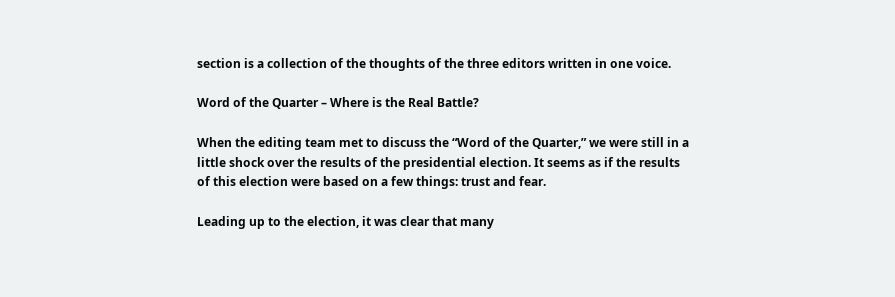section is a collection of the thoughts of the three editors written in one voice.

Word of the Quarter – Where is the Real Battle?

When the editing team met to discuss the “Word of the Quarter,” we were still in a little shock over the results of the presidential election. It seems as if the results of this election were based on a few things: trust and fear.

Leading up to the election, it was clear that many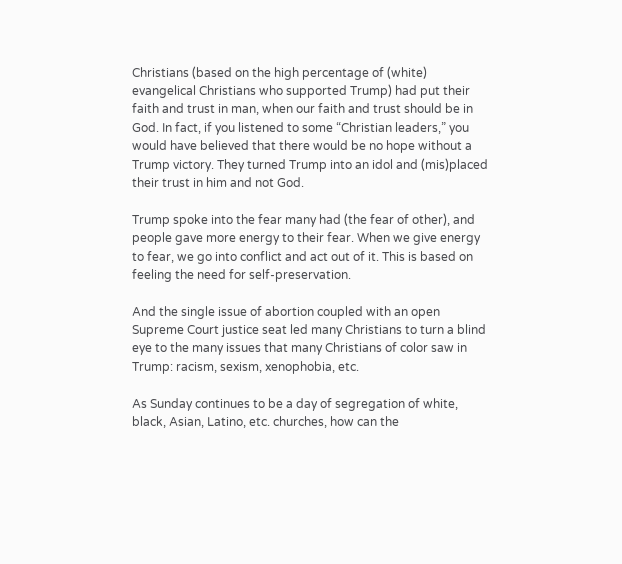Christians (based on the high percentage of (white) evangelical Christians who supported Trump) had put their faith and trust in man, when our faith and trust should be in God. In fact, if you listened to some “Christian leaders,” you would have believed that there would be no hope without a Trump victory. They turned Trump into an idol and (mis)placed their trust in him and not God.

Trump spoke into the fear many had (the fear of other), and people gave more energy to their fear. When we give energy to fear, we go into conflict and act out of it. This is based on feeling the need for self-preservation.

And the single issue of abortion coupled with an open Supreme Court justice seat led many Christians to turn a blind eye to the many issues that many Christians of color saw in Trump: racism, sexism, xenophobia, etc.

As Sunday continues to be a day of segregation of white, black, Asian, Latino, etc. churches, how can the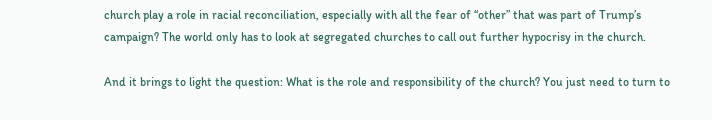church play a role in racial reconciliation, especially with all the fear of “other” that was part of Trump’s campaign? The world only has to look at segregated churches to call out further hypocrisy in the church.

And it brings to light the question: What is the role and responsibility of the church? You just need to turn to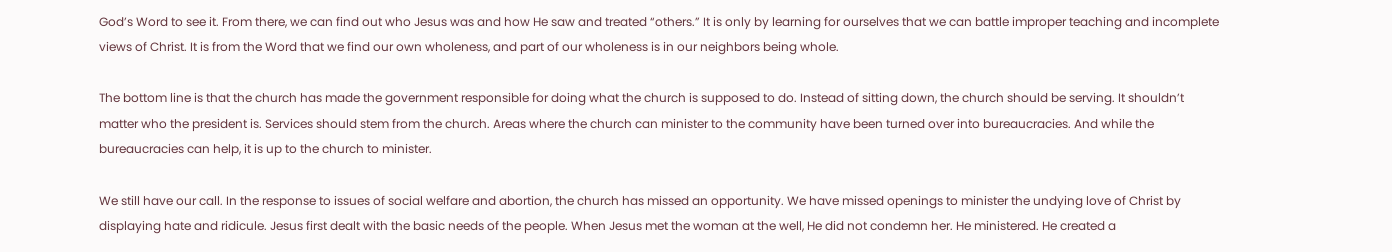God’s Word to see it. From there, we can find out who Jesus was and how He saw and treated “others.” It is only by learning for ourselves that we can battle improper teaching and incomplete views of Christ. It is from the Word that we find our own wholeness, and part of our wholeness is in our neighbors being whole.

The bottom line is that the church has made the government responsible for doing what the church is supposed to do. Instead of sitting down, the church should be serving. It shouldn’t matter who the president is. Services should stem from the church. Areas where the church can minister to the community have been turned over into bureaucracies. And while the bureaucracies can help, it is up to the church to minister.

We still have our call. In the response to issues of social welfare and abortion, the church has missed an opportunity. We have missed openings to minister the undying love of Christ by displaying hate and ridicule. Jesus first dealt with the basic needs of the people. When Jesus met the woman at the well, He did not condemn her. He ministered. He created a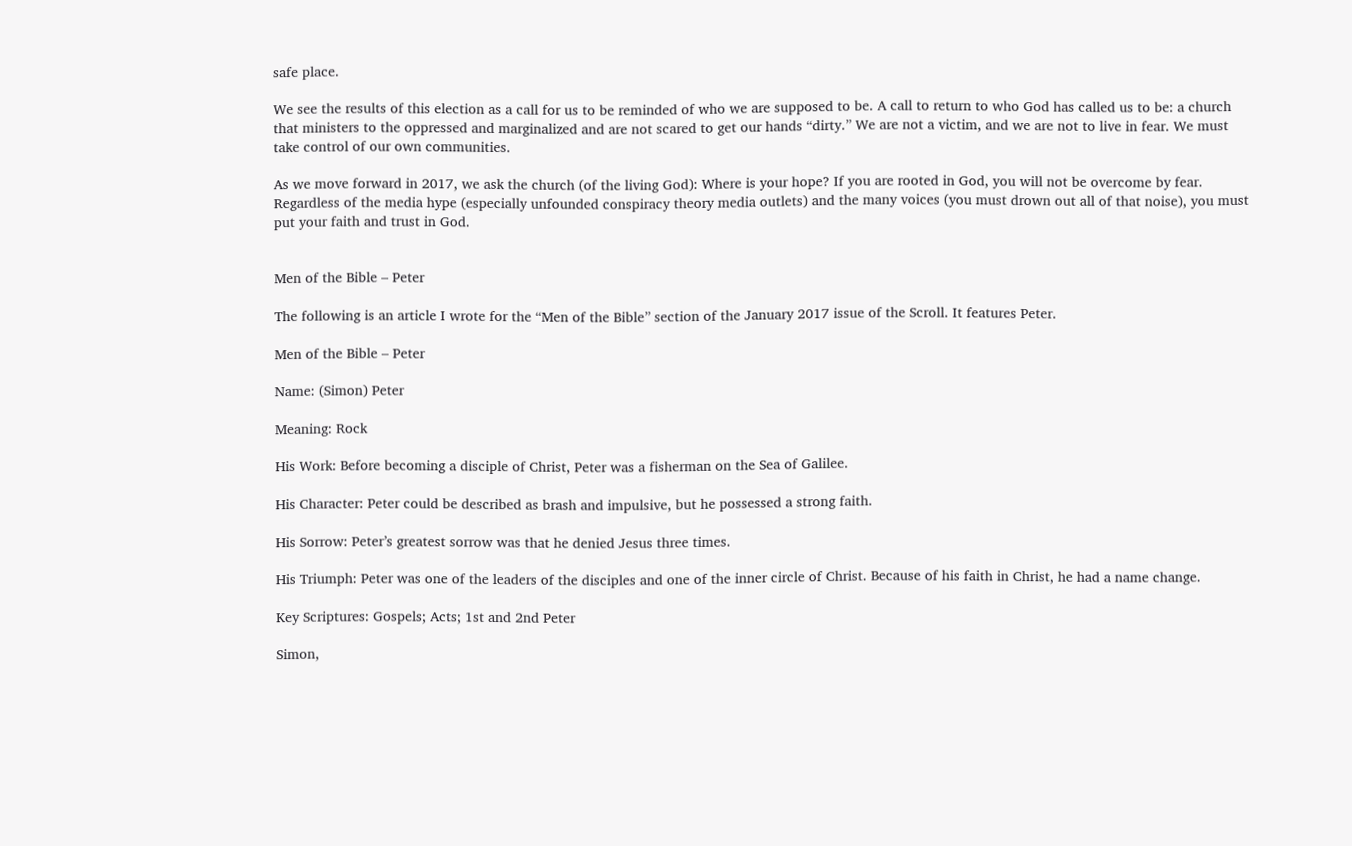safe place.

We see the results of this election as a call for us to be reminded of who we are supposed to be. A call to return to who God has called us to be: a church that ministers to the oppressed and marginalized and are not scared to get our hands “dirty.” We are not a victim, and we are not to live in fear. We must take control of our own communities.

As we move forward in 2017, we ask the church (of the living God): Where is your hope? If you are rooted in God, you will not be overcome by fear. Regardless of the media hype (especially unfounded conspiracy theory media outlets) and the many voices (you must drown out all of that noise), you must put your faith and trust in God.


Men of the Bible – Peter

The following is an article I wrote for the “Men of the Bible” section of the January 2017 issue of the Scroll. It features Peter.

Men of the Bible – Peter

Name: (Simon) Peter

Meaning: Rock

His Work: Before becoming a disciple of Christ, Peter was a fisherman on the Sea of Galilee.

His Character: Peter could be described as brash and impulsive, but he possessed a strong faith.

His Sorrow: Peter’s greatest sorrow was that he denied Jesus three times.

His Triumph: Peter was one of the leaders of the disciples and one of the inner circle of Christ. Because of his faith in Christ, he had a name change.

Key Scriptures: Gospels; Acts; 1st and 2nd Peter

Simon,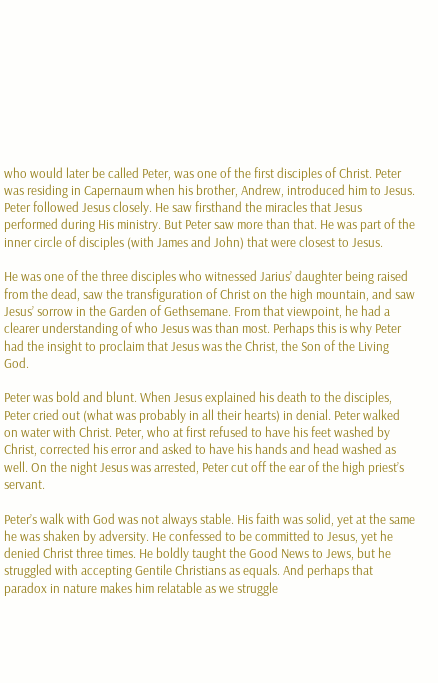who would later be called Peter, was one of the first disciples of Christ. Peter was residing in Capernaum when his brother, Andrew, introduced him to Jesus. Peter followed Jesus closely. He saw firsthand the miracles that Jesus performed during His ministry. But Peter saw more than that. He was part of the inner circle of disciples (with James and John) that were closest to Jesus.

He was one of the three disciples who witnessed Jarius’ daughter being raised from the dead, saw the transfiguration of Christ on the high mountain, and saw Jesus’ sorrow in the Garden of Gethsemane. From that viewpoint, he had a clearer understanding of who Jesus was than most. Perhaps this is why Peter had the insight to proclaim that Jesus was the Christ, the Son of the Living God.

Peter was bold and blunt. When Jesus explained his death to the disciples, Peter cried out (what was probably in all their hearts) in denial. Peter walked on water with Christ. Peter, who at first refused to have his feet washed by Christ, corrected his error and asked to have his hands and head washed as well. On the night Jesus was arrested, Peter cut off the ear of the high priest’s servant.

Peter’s walk with God was not always stable. His faith was solid, yet at the same he was shaken by adversity. He confessed to be committed to Jesus, yet he denied Christ three times. He boldly taught the Good News to Jews, but he struggled with accepting Gentile Christians as equals. And perhaps that paradox in nature makes him relatable as we struggle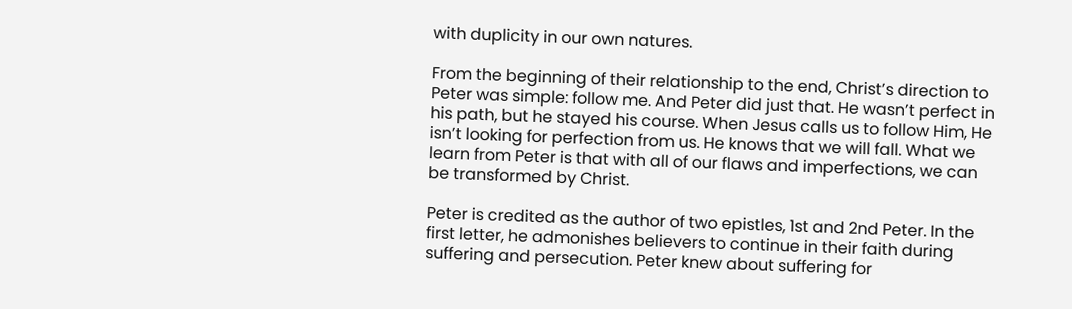with duplicity in our own natures.

From the beginning of their relationship to the end, Christ’s direction to Peter was simple: follow me. And Peter did just that. He wasn’t perfect in his path, but he stayed his course. When Jesus calls us to follow Him, He isn’t looking for perfection from us. He knows that we will fall. What we learn from Peter is that with all of our flaws and imperfections, we can be transformed by Christ.

Peter is credited as the author of two epistles, 1st and 2nd Peter. In the first letter, he admonishes believers to continue in their faith during suffering and persecution. Peter knew about suffering for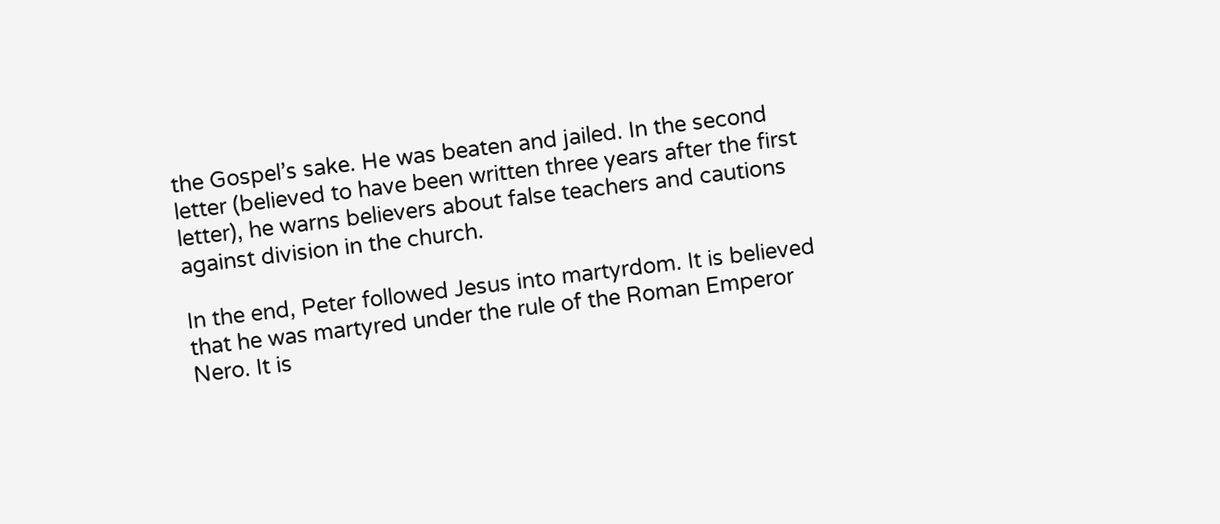the Gospel’s sake. He was beaten and jailed. In the second letter (believed to have been written three years after the first letter), he warns believers about false teachers and cautions against division in the church.

In the end, Peter followed Jesus into martyrdom. It is believed that he was martyred under the rule of the Roman Emperor Nero. It is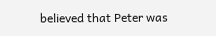believed that Peter was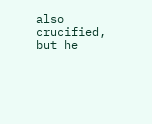also crucified, but he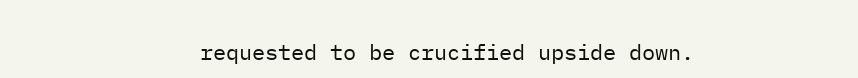requested to be crucified upside down.